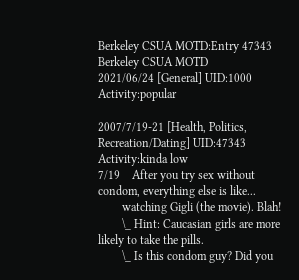Berkeley CSUA MOTD:Entry 47343
Berkeley CSUA MOTD
2021/06/24 [General] UID:1000 Activity:popular

2007/7/19-21 [Health, Politics, Recreation/Dating] UID:47343 Activity:kinda low
7/19    After you try sex without condom, everything else is like...
        watching Gigli (the movie). Blah!
        \_ Hint: Caucasian girls are more likely to take the pills.
        \_ Is this condom guy? Did you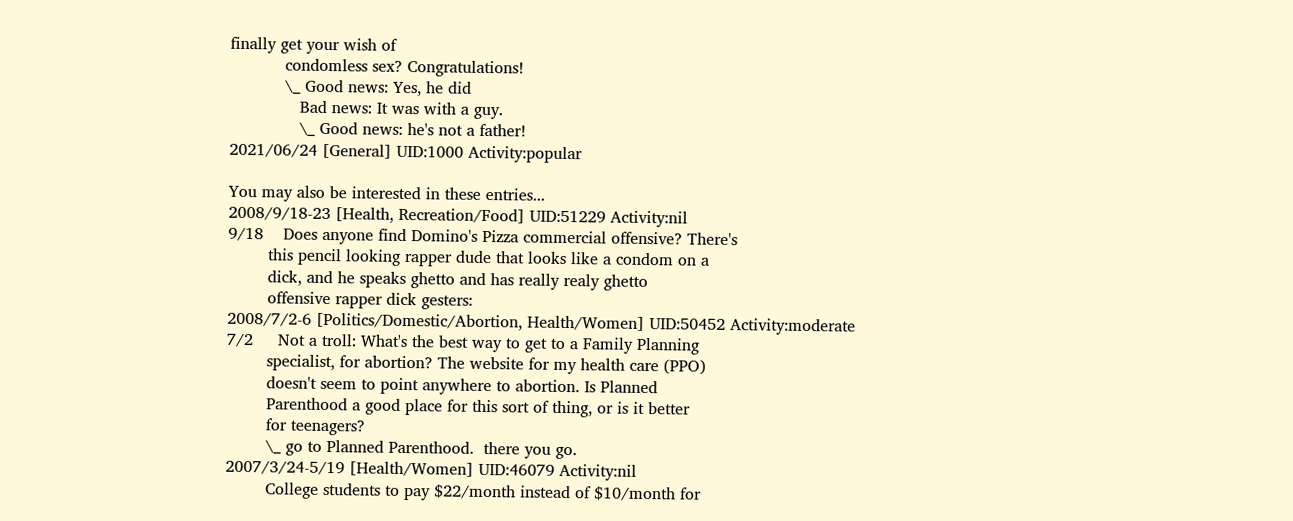finally get your wish of
           condomless sex? Congratulations!
           \_ Good news: Yes, he did
              Bad news: It was with a guy.
              \_ Good news: he's not a father!
2021/06/24 [General] UID:1000 Activity:popular

You may also be interested in these entries...
2008/9/18-23 [Health, Recreation/Food] UID:51229 Activity:nil
9/18    Does anyone find Domino's Pizza commercial offensive? There's
        this pencil looking rapper dude that looks like a condom on a
        dick, and he speaks ghetto and has really realy ghetto
        offensive rapper dick gesters:
2008/7/2-6 [Politics/Domestic/Abortion, Health/Women] UID:50452 Activity:moderate
7/2     Not a troll: What's the best way to get to a Family Planning
        specialist, for abortion? The website for my health care (PPO)
        doesn't seem to point anywhere to abortion. Is Planned
        Parenthood a good place for this sort of thing, or is it better
        for teenagers?
        \_ go to Planned Parenthood.  there you go.
2007/3/24-5/19 [Health/Women] UID:46079 Activity:nil
        College students to pay $22/month instead of $10/month for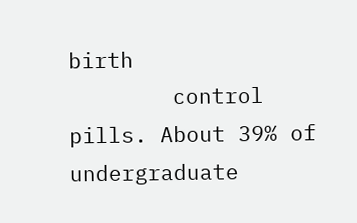birth
        control pills. About 39% of undergraduate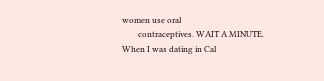women use oral
        contraceptives. WAIT A MINUTE. When I was dating in Cal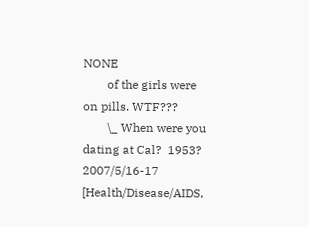NONE
        of the girls were on pills. WTF???
        \_ When were you dating at Cal?  1953?
2007/5/16-17 [Health/Disease/AIDS,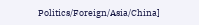Politics/Foreign/Asia/China]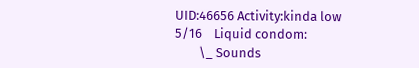UID:46656 Activity:kinda low
5/16    Liquid condom:
        \_ Sounds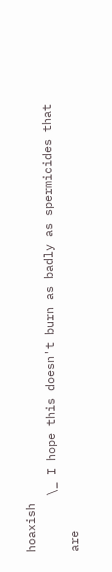hoaxish
        \_ I hope this doesn't burn as badly as spermicides that are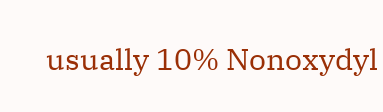usually 10% Nonoxydyl